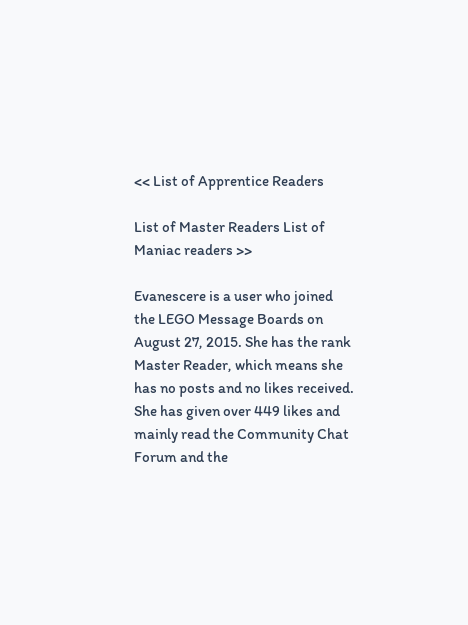<< List of Apprentice Readers

List of Master Readers List of Maniac readers >>

Evanescere is a user who joined the LEGO Message Boards on August 27, 2015. She has the rank Master Reader, which means she has no posts and no likes received. She has given over 449 likes and mainly read the Community Chat Forum and the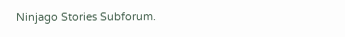Ninjago Stories Subforum.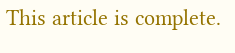This article is complete.